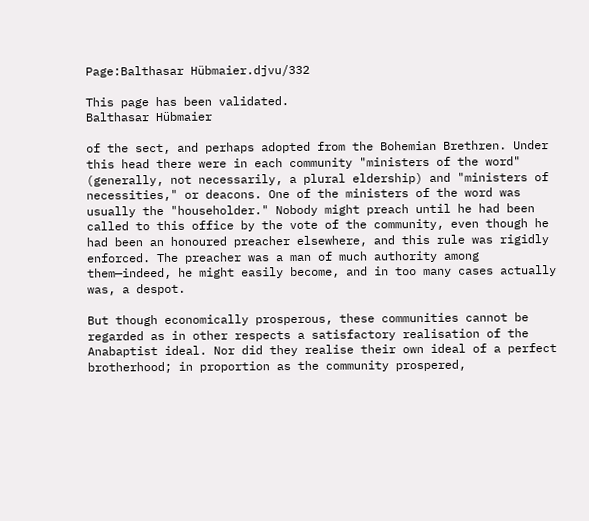Page:Balthasar Hübmaier.djvu/332

This page has been validated.
Balthasar Hübmaier

of the sect, and perhaps adopted from the Bohemian Brethren. Under this head there were in each community "ministers of the word" (generally, not necessarily, a plural eldership) and "ministers of necessities," or deacons. One of the ministers of the word was usually the "householder." Nobody might preach until he had been called to this office by the vote of the community, even though he had been an honoured preacher elsewhere, and this rule was rigidly enforced. The preacher was a man of much authority among them—indeed, he might easily become, and in too many cases actually was, a despot.

But though economically prosperous, these communities cannot be regarded as in other respects a satisfactory realisation of the Anabaptist ideal. Nor did they realise their own ideal of a perfect brotherhood; in proportion as the community prospered,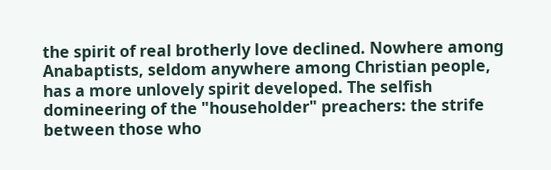the spirit of real brotherly love declined. Nowhere among Anabaptists, seldom anywhere among Christian people, has a more unlovely spirit developed. The selfish domineering of the "householder" preachers: the strife between those who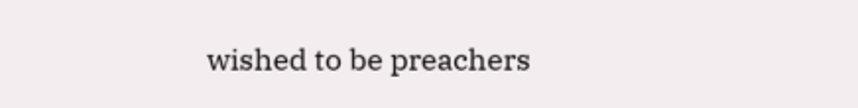wished to be preachers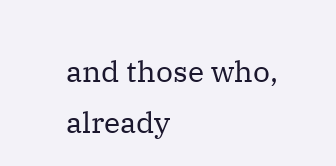and those who, already